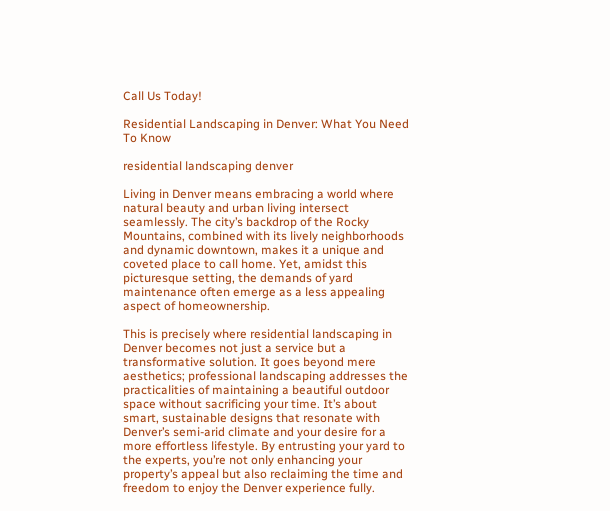Call Us Today!

Residential Landscaping in Denver: What You Need To Know

residential landscaping denver

Living in Denver means embracing a world where natural beauty and urban living intersect seamlessly. The city’s backdrop of the Rocky Mountains, combined with its lively neighborhoods and dynamic downtown, makes it a unique and coveted place to call home. Yet, amidst this picturesque setting, the demands of yard maintenance often emerge as a less appealing aspect of homeownership.

This is precisely where residential landscaping in Denver becomes not just a service but a transformative solution. It goes beyond mere aesthetics; professional landscaping addresses the practicalities of maintaining a beautiful outdoor space without sacrificing your time. It’s about smart, sustainable designs that resonate with Denver’s semi-arid climate and your desire for a more effortless lifestyle. By entrusting your yard to the experts, you’re not only enhancing your property’s appeal but also reclaiming the time and freedom to enjoy the Denver experience fully.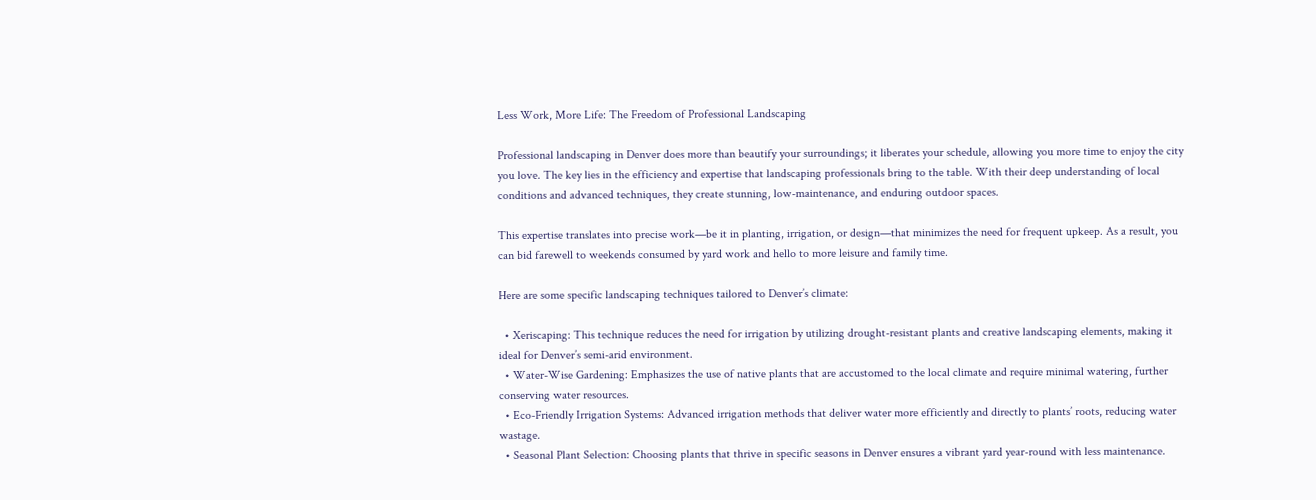Less Work, More Life: The Freedom of Professional Landscaping

Professional landscaping in Denver does more than beautify your surroundings; it liberates your schedule, allowing you more time to enjoy the city you love. The key lies in the efficiency and expertise that landscaping professionals bring to the table. With their deep understanding of local conditions and advanced techniques, they create stunning, low-maintenance, and enduring outdoor spaces.

This expertise translates into precise work—be it in planting, irrigation, or design—that minimizes the need for frequent upkeep. As a result, you can bid farewell to weekends consumed by yard work and hello to more leisure and family time.

Here are some specific landscaping techniques tailored to Denver’s climate:

  • Xeriscaping: This technique reduces the need for irrigation by utilizing drought-resistant plants and creative landscaping elements, making it ideal for Denver’s semi-arid environment.
  • Water-Wise Gardening: Emphasizes the use of native plants that are accustomed to the local climate and require minimal watering, further conserving water resources.
  • Eco-Friendly Irrigation Systems: Advanced irrigation methods that deliver water more efficiently and directly to plants’ roots, reducing water wastage.
  • Seasonal Plant Selection: Choosing plants that thrive in specific seasons in Denver ensures a vibrant yard year-round with less maintenance.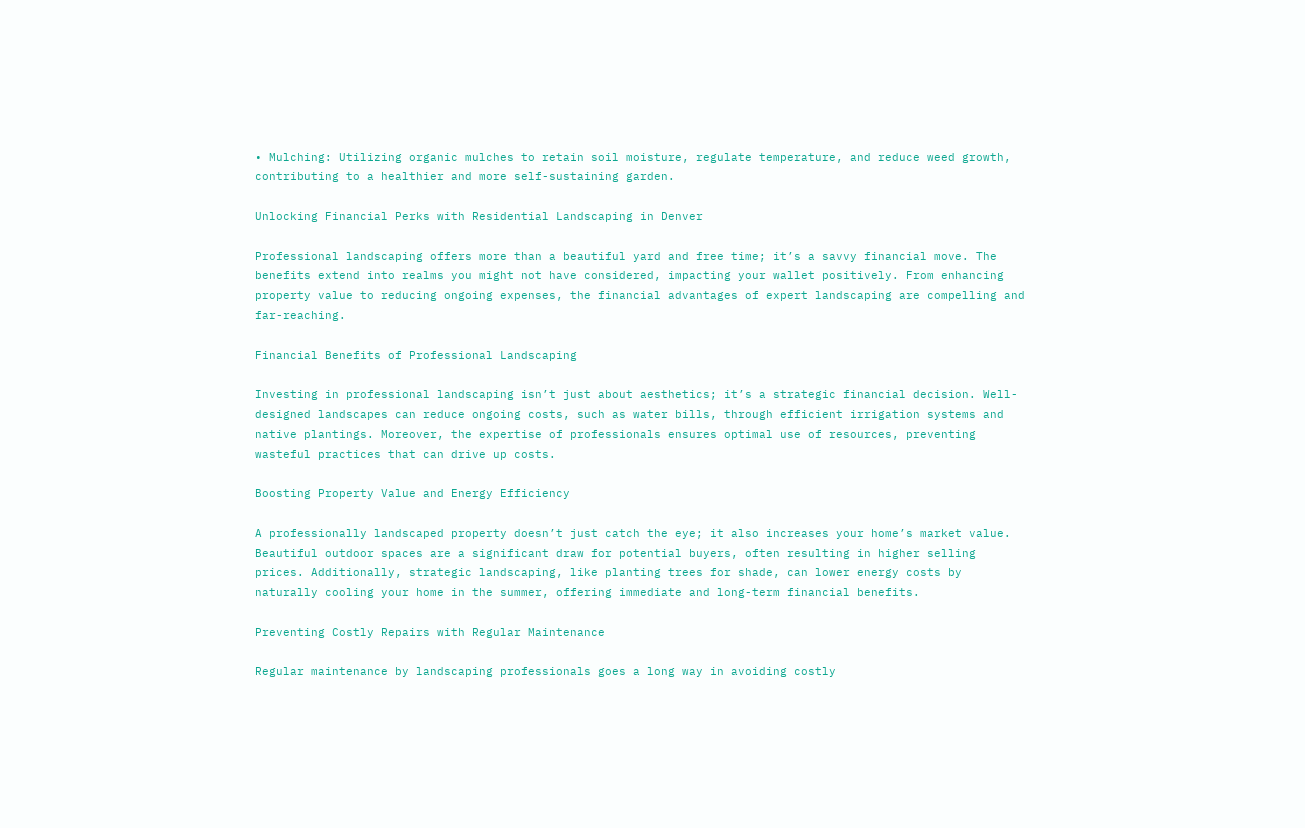• Mulching: Utilizing organic mulches to retain soil moisture, regulate temperature, and reduce weed growth, contributing to a healthier and more self-sustaining garden.

Unlocking Financial Perks with Residential Landscaping in Denver

Professional landscaping offers more than a beautiful yard and free time; it’s a savvy financial move. The benefits extend into realms you might not have considered, impacting your wallet positively. From enhancing property value to reducing ongoing expenses, the financial advantages of expert landscaping are compelling and far-reaching.

Financial Benefits of Professional Landscaping

Investing in professional landscaping isn’t just about aesthetics; it’s a strategic financial decision. Well-designed landscapes can reduce ongoing costs, such as water bills, through efficient irrigation systems and native plantings. Moreover, the expertise of professionals ensures optimal use of resources, preventing wasteful practices that can drive up costs.

Boosting Property Value and Energy Efficiency

A professionally landscaped property doesn’t just catch the eye; it also increases your home’s market value. Beautiful outdoor spaces are a significant draw for potential buyers, often resulting in higher selling prices. Additionally, strategic landscaping, like planting trees for shade, can lower energy costs by naturally cooling your home in the summer, offering immediate and long-term financial benefits.

Preventing Costly Repairs with Regular Maintenance

Regular maintenance by landscaping professionals goes a long way in avoiding costly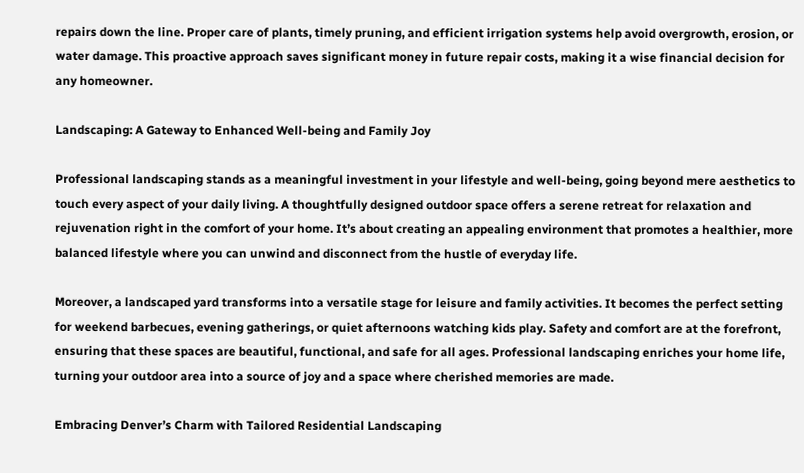repairs down the line. Proper care of plants, timely pruning, and efficient irrigation systems help avoid overgrowth, erosion, or water damage. This proactive approach saves significant money in future repair costs, making it a wise financial decision for any homeowner.

Landscaping: A Gateway to Enhanced Well-being and Family Joy

Professional landscaping stands as a meaningful investment in your lifestyle and well-being, going beyond mere aesthetics to touch every aspect of your daily living. A thoughtfully designed outdoor space offers a serene retreat for relaxation and rejuvenation right in the comfort of your home. It’s about creating an appealing environment that promotes a healthier, more balanced lifestyle where you can unwind and disconnect from the hustle of everyday life.

Moreover, a landscaped yard transforms into a versatile stage for leisure and family activities. It becomes the perfect setting for weekend barbecues, evening gatherings, or quiet afternoons watching kids play. Safety and comfort are at the forefront, ensuring that these spaces are beautiful, functional, and safe for all ages. Professional landscaping enriches your home life, turning your outdoor area into a source of joy and a space where cherished memories are made.

Embracing Denver’s Charm with Tailored Residential Landscaping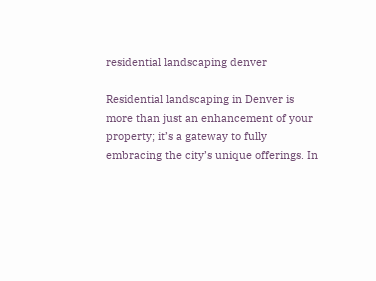residential landscaping denver

Residential landscaping in Denver is more than just an enhancement of your property; it’s a gateway to fully embracing the city’s unique offerings. In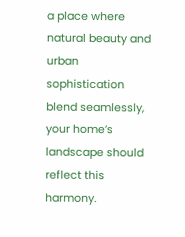a place where natural beauty and urban sophistication blend seamlessly, your home’s landscape should reflect this harmony.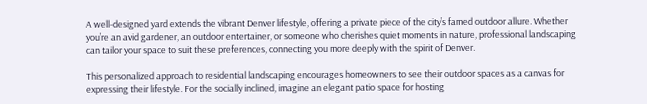A well-designed yard extends the vibrant Denver lifestyle, offering a private piece of the city’s famed outdoor allure. Whether you’re an avid gardener, an outdoor entertainer, or someone who cherishes quiet moments in nature, professional landscaping can tailor your space to suit these preferences, connecting you more deeply with the spirit of Denver.

This personalized approach to residential landscaping encourages homeowners to see their outdoor spaces as a canvas for expressing their lifestyle. For the socially inclined, imagine an elegant patio space for hosting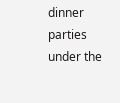dinner parties under the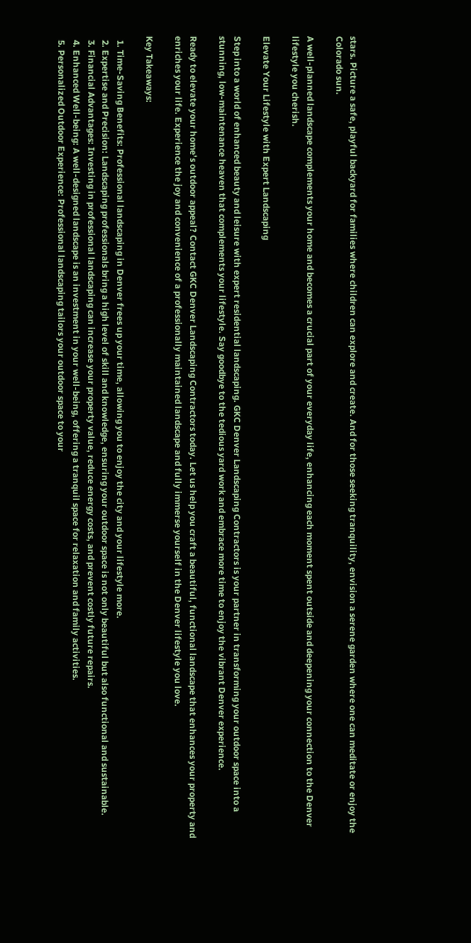stars. Picture a safe, playful backyard for families where children can explore and create. And for those seeking tranquility, envision a serene garden where one can meditate or enjoy the Colorado sun.

A well-planned landscape complements your home and becomes a crucial part of your everyday life, enhancing each moment spent outside and deepening your connection to the Denver lifestyle you cherish.

Elevate Your Lifestyle with Expert Landscaping

Step into a world of enhanced beauty and leisure with expert residential landscaping. GKC Denver Landscaping Contractors is your partner in transforming your outdoor space into a stunning, low-maintenance heaven that complements your lifestyle. Say goodbye to the tedious yard work and embrace more time to enjoy the vibrant Denver experience.

Ready to elevate your home’s outdoor appeal? Contact GKC Denver Landscaping Contractors today. Let us help you craft a beautiful, functional landscape that enhances your property and enriches your life. Experience the joy and convenience of a professionally maintained landscape and fully immerse yourself in the Denver lifestyle you love.

Key Takeaways:

  1. Time-Saving Benefits: Professional landscaping in Denver frees up your time, allowing you to enjoy the city and your lifestyle more.
  2. Expertise and Precision: Landscaping professionals bring a high level of skill and knowledge, ensuring your outdoor space is not only beautiful but also functional and sustainable.
  3. Financial Advantages: Investing in professional landscaping can increase your property value, reduce energy costs, and prevent costly future repairs.
  4. Enhanced Well-being: A well-designed landscape is an investment in your well-being, offering a tranquil space for relaxation and family activities.
  5. Personalized Outdoor Experience: Professional landscaping tailors your outdoor space to your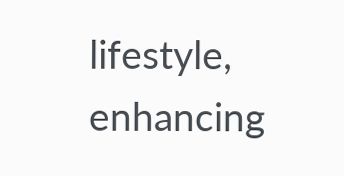lifestyle, enhancing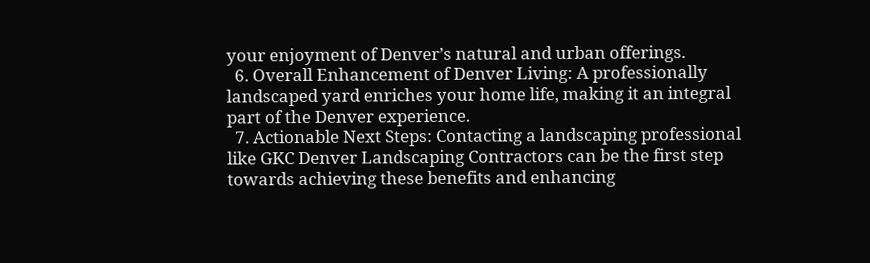your enjoyment of Denver’s natural and urban offerings.
  6. Overall Enhancement of Denver Living: A professionally landscaped yard enriches your home life, making it an integral part of the Denver experience.
  7. Actionable Next Steps: Contacting a landscaping professional like GKC Denver Landscaping Contractors can be the first step towards achieving these benefits and enhancing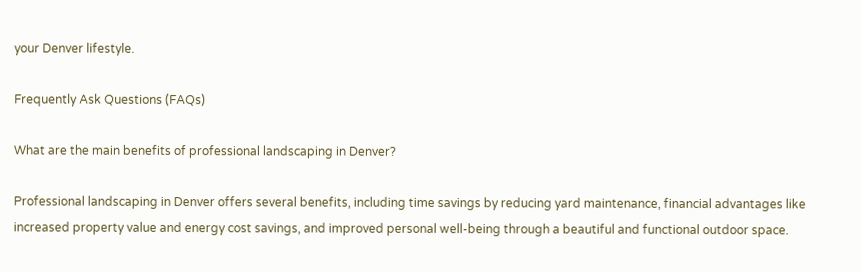your Denver lifestyle.

Frequently Ask Questions (FAQs)

What are the main benefits of professional landscaping in Denver?

Professional landscaping in Denver offers several benefits, including time savings by reducing yard maintenance, financial advantages like increased property value and energy cost savings, and improved personal well-being through a beautiful and functional outdoor space.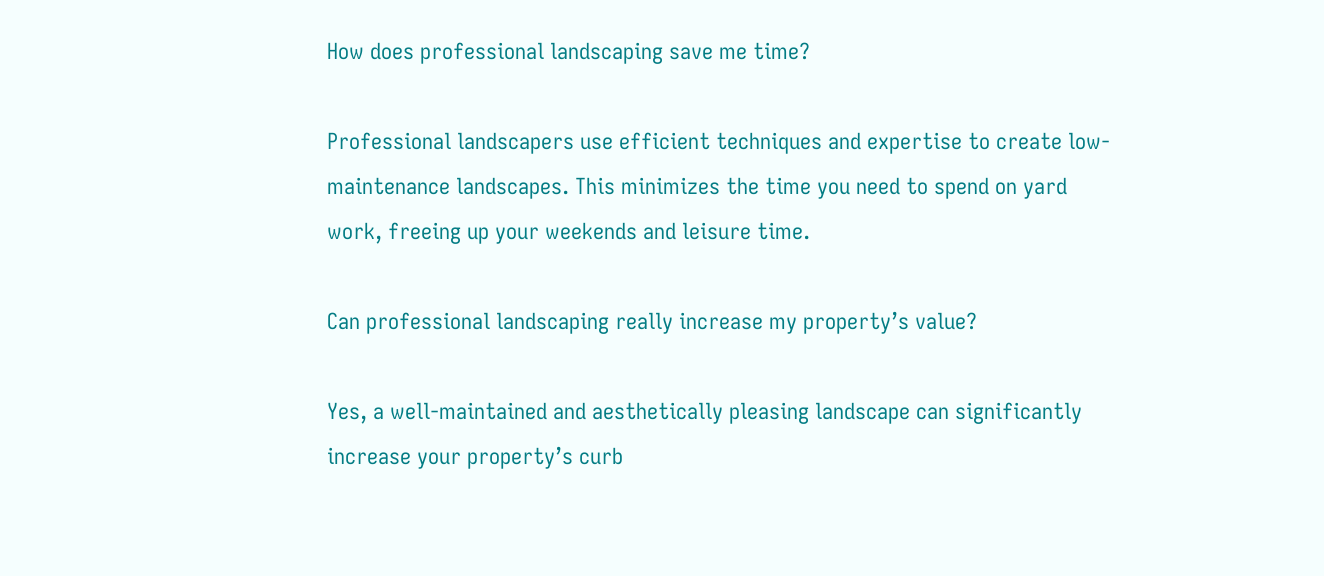How does professional landscaping save me time?

Professional landscapers use efficient techniques and expertise to create low-maintenance landscapes. This minimizes the time you need to spend on yard work, freeing up your weekends and leisure time.

Can professional landscaping really increase my property’s value?

Yes, a well-maintained and aesthetically pleasing landscape can significantly increase your property’s curb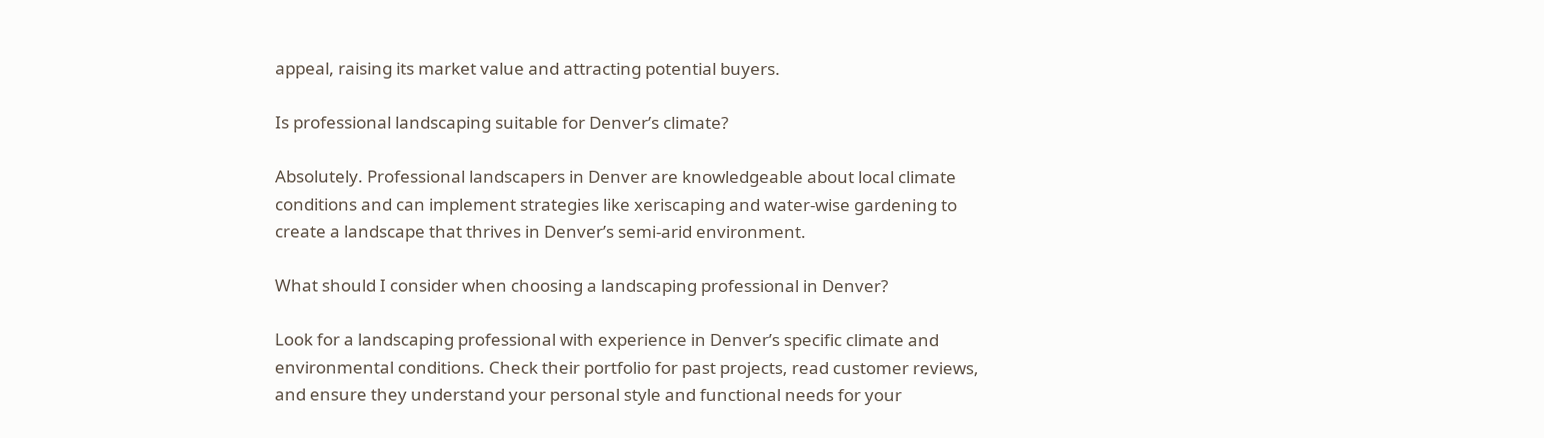appeal, raising its market value and attracting potential buyers.

Is professional landscaping suitable for Denver’s climate?

Absolutely. Professional landscapers in Denver are knowledgeable about local climate conditions and can implement strategies like xeriscaping and water-wise gardening to create a landscape that thrives in Denver’s semi-arid environment.

What should I consider when choosing a landscaping professional in Denver?

Look for a landscaping professional with experience in Denver’s specific climate and environmental conditions. Check their portfolio for past projects, read customer reviews, and ensure they understand your personal style and functional needs for your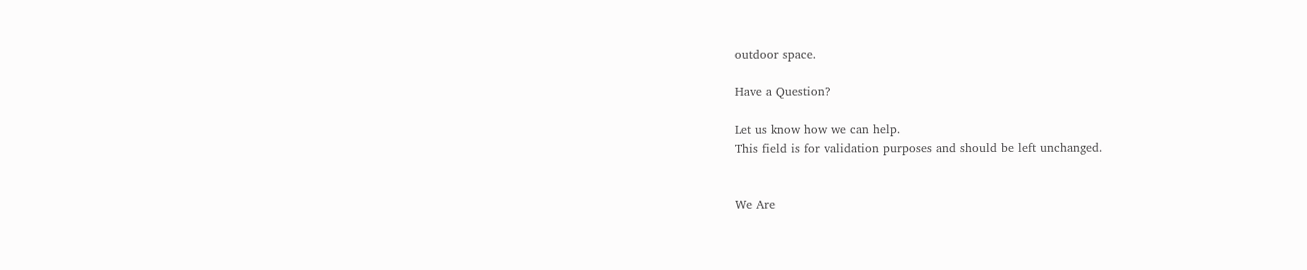outdoor space.

Have a Question?

Let us know how we can help.
This field is for validation purposes and should be left unchanged.


We Are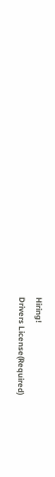Hiring!
Drivers License(Required)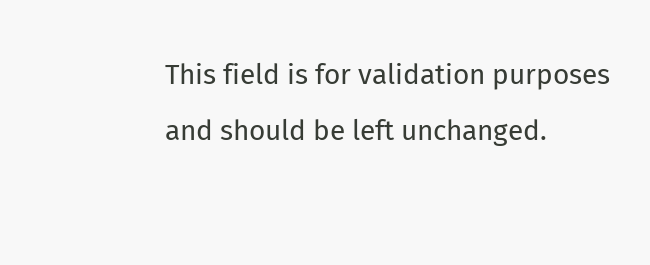This field is for validation purposes and should be left unchanged.